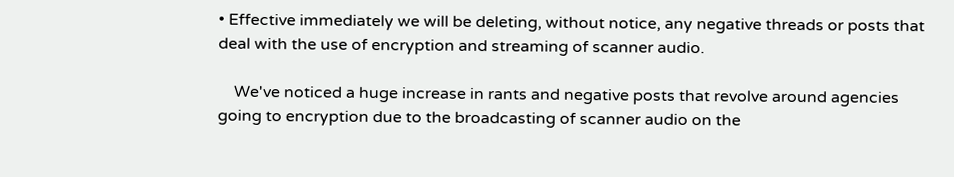• Effective immediately we will be deleting, without notice, any negative threads or posts that deal with the use of encryption and streaming of scanner audio.

    We've noticed a huge increase in rants and negative posts that revolve around agencies going to encryption due to the broadcasting of scanner audio on the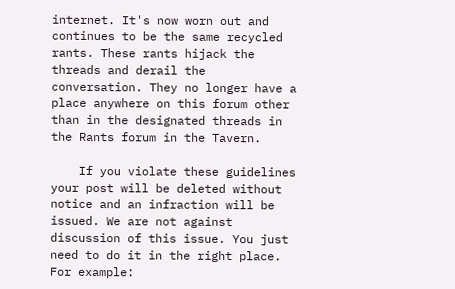internet. It's now worn out and continues to be the same recycled rants. These rants hijack the threads and derail the conversation. They no longer have a place anywhere on this forum other than in the designated threads in the Rants forum in the Tavern.

    If you violate these guidelines your post will be deleted without notice and an infraction will be issued. We are not against discussion of this issue. You just need to do it in the right place. For example: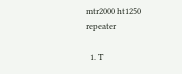mtr2000 ht1250 repeater

  1. T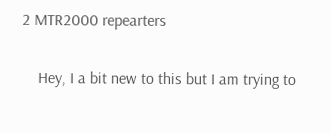2 MTR2000 repearters

    Hey, I a bit new to this but I am trying to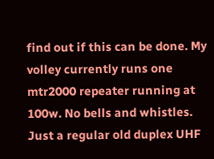find out if this can be done. My volley currently runs one mtr2000 repeater running at 100w. No bells and whistles. Just a regular old duplex UHF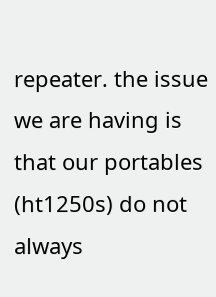repeater. the issue we are having is that our portables (ht1250s) do not always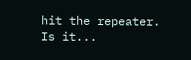hit the repeater. Is it...